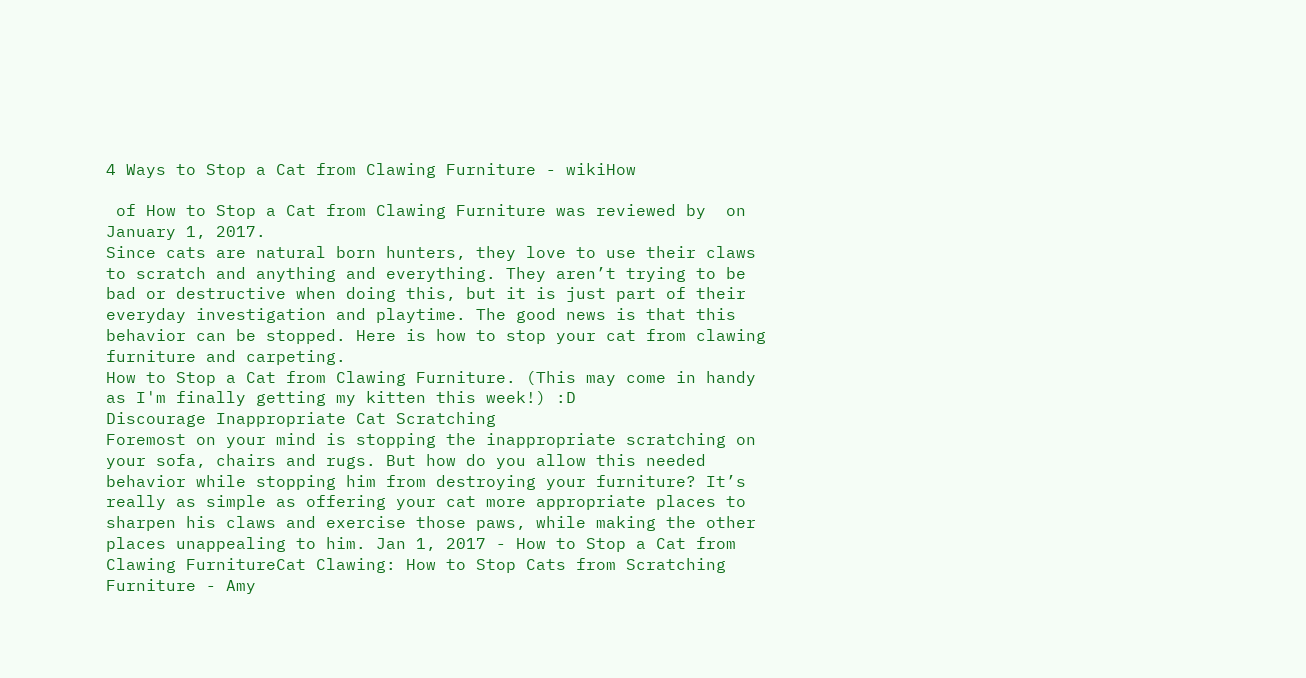4 Ways to Stop a Cat from Clawing Furniture - wikiHow

 of How to Stop a Cat from Clawing Furniture was reviewed by  on January 1, 2017.
Since cats are natural born hunters, they love to use their claws to scratch and anything and everything. They aren’t trying to be bad or destructive when doing this, but it is just part of their everyday investigation and playtime. The good news is that this behavior can be stopped. Here is how to stop your cat from clawing furniture and carpeting.
How to Stop a Cat from Clawing Furniture. (This may come in handy as I'm finally getting my kitten this week!) :D
Discourage Inappropriate Cat Scratching
Foremost on your mind is stopping the inappropriate scratching on your sofa, chairs and rugs. But how do you allow this needed behavior while stopping him from destroying your furniture? It’s really as simple as offering your cat more appropriate places to sharpen his claws and exercise those paws, while making the other places unappealing to him. Jan 1, 2017 - How to Stop a Cat from Clawing FurnitureCat Clawing: How to Stop Cats from Scratching Furniture - Amy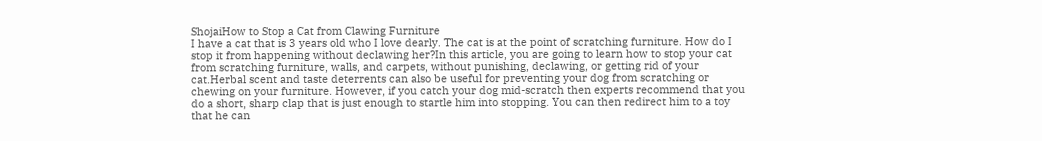ShojaiHow to Stop a Cat from Clawing Furniture
I have a cat that is 3 years old who I love dearly. The cat is at the point of scratching furniture. How do I stop it from happening without declawing her?In this article, you are going to learn how to stop your cat from scratching furniture, walls, and carpets, without punishing, declawing, or getting rid of your cat.Herbal scent and taste deterrents can also be useful for preventing your dog from scratching or chewing on your furniture. However, if you catch your dog mid-scratch then experts recommend that you do a short, sharp clap that is just enough to startle him into stopping. You can then redirect him to a toy that he can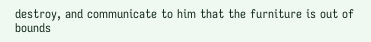destroy, and communicate to him that the furniture is out of bounds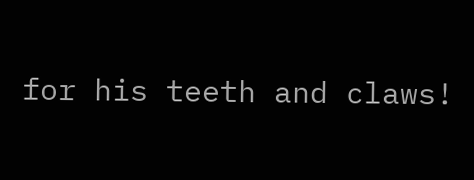for his teeth and claws!